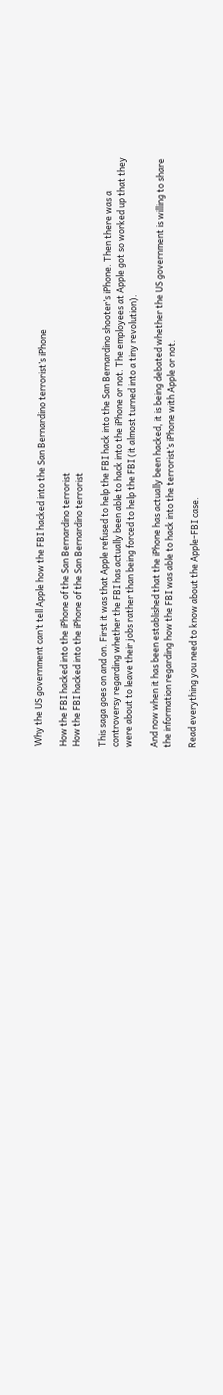Why the US government can’t tell Apple how the FBI hacked into the San Bernardino terrorist’s iPhone

How the FBI hacked into the iPhone of the San Bernardino terrorist
How the FBI hacked into the iPhone of the San Bernardino terrorist

This saga goes on and on. First it was that Apple refused to help the FBI hack into the San Bernardino shooter’s iPhone. Then there was a controversy regarding whether the FBI has actually been able to hack into the iPhone or not. The employees at Apple got so worked up that they were about to leave their jobs rather than being forced to help the FBI (it almost turned into a tiny revolution).

And now when it has been established that the iPhone has actually been hacked, it is being debated whether the US government is willing to share the information regarding how the FBI was able to hack into the terrorist’s iPhone with Apple or not.

Read everything you need to know about the Apple-FBI case.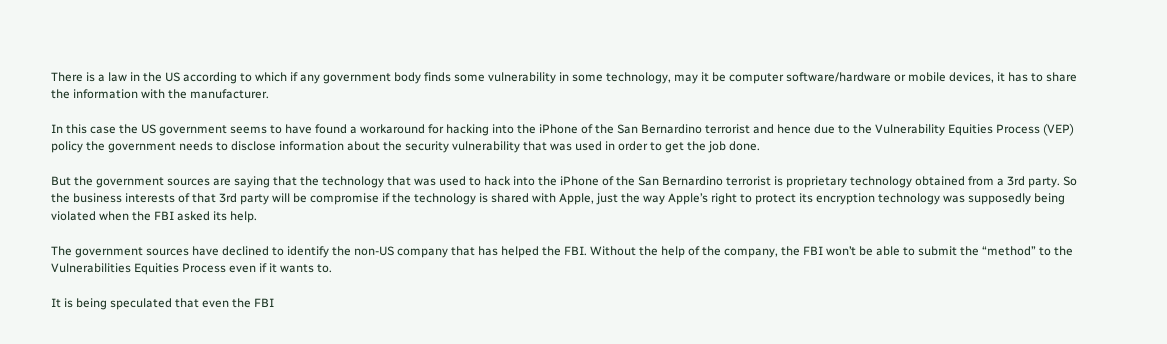There is a law in the US according to which if any government body finds some vulnerability in some technology, may it be computer software/hardware or mobile devices, it has to share the information with the manufacturer.

In this case the US government seems to have found a workaround for hacking into the iPhone of the San Bernardino terrorist and hence due to the Vulnerability Equities Process (VEP) policy the government needs to disclose information about the security vulnerability that was used in order to get the job done.

But the government sources are saying that the technology that was used to hack into the iPhone of the San Bernardino terrorist is proprietary technology obtained from a 3rd party. So the business interests of that 3rd party will be compromise if the technology is shared with Apple, just the way Apple’s right to protect its encryption technology was supposedly being violated when the FBI asked its help.

The government sources have declined to identify the non-US company that has helped the FBI. Without the help of the company, the FBI won’t be able to submit the “method” to the Vulnerabilities Equities Process even if it wants to.

It is being speculated that even the FBI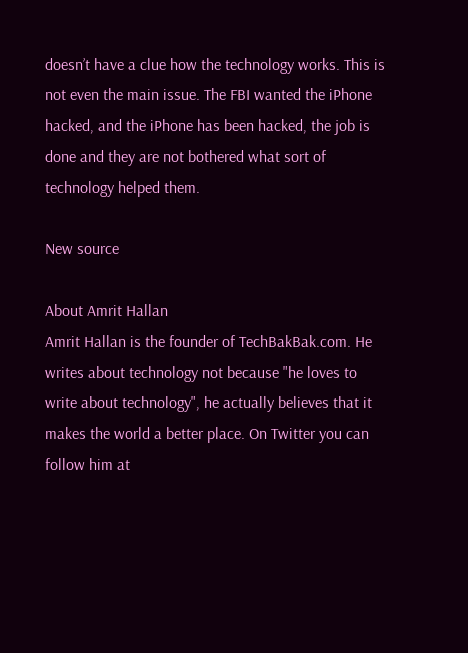doesn’t have a clue how the technology works. This is not even the main issue. The FBI wanted the iPhone hacked, and the iPhone has been hacked, the job is done and they are not bothered what sort of technology helped them.

New source

About Amrit Hallan
Amrit Hallan is the founder of TechBakBak.com. He writes about technology not because "he loves to write about technology", he actually believes that it makes the world a better place. On Twitter you can follow him at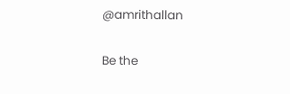@amrithallan

Be the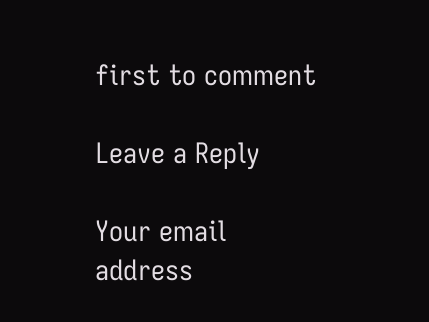first to comment

Leave a Reply

Your email address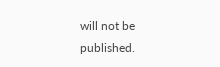will not be published.